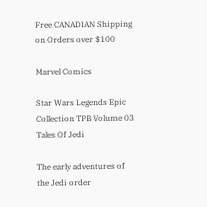Free CANADIAN Shipping on Orders over $100

Marvel Comics

Star Wars Legends Epic Collection TPB Volume 03 Tales Of Jedi

The early adventures of the Jedi order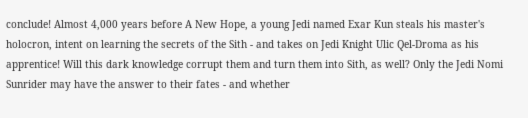conclude! Almost 4,000 years before A New Hope, a young Jedi named Exar Kun steals his master's holocron, intent on learning the secrets of the Sith - and takes on Jedi Knight Ulic Qel-Droma as his apprentice! Will this dark knowledge corrupt them and turn them into Sith, as well? Only the Jedi Nomi Sunrider may have the answer to their fates - and whether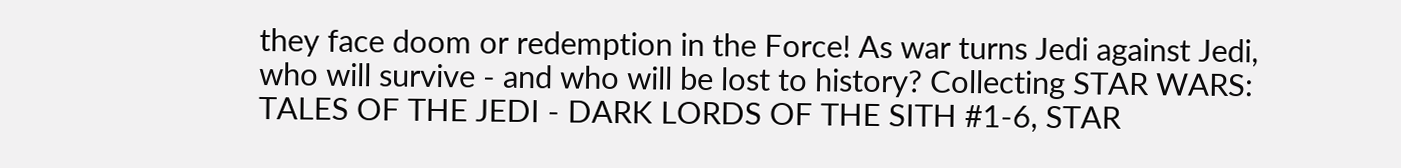they face doom or redemption in the Force! As war turns Jedi against Jedi, who will survive - and who will be lost to history? Collecting STAR WARS: TALES OF THE JEDI - DARK LORDS OF THE SITH #1-6, STAR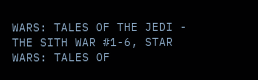WARS: TALES OF THE JEDI - THE SITH WAR #1-6, STAR WARS: TALES OF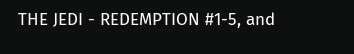THE JEDI - REDEMPTION #1-5, and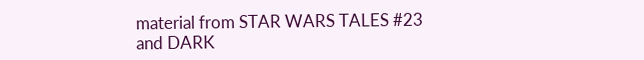material from STAR WARS TALES #23 and DARK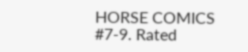HORSE COMICS #7-9. Rated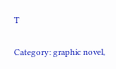T

Category: graphic novel,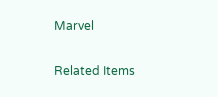Marvel

Related Items